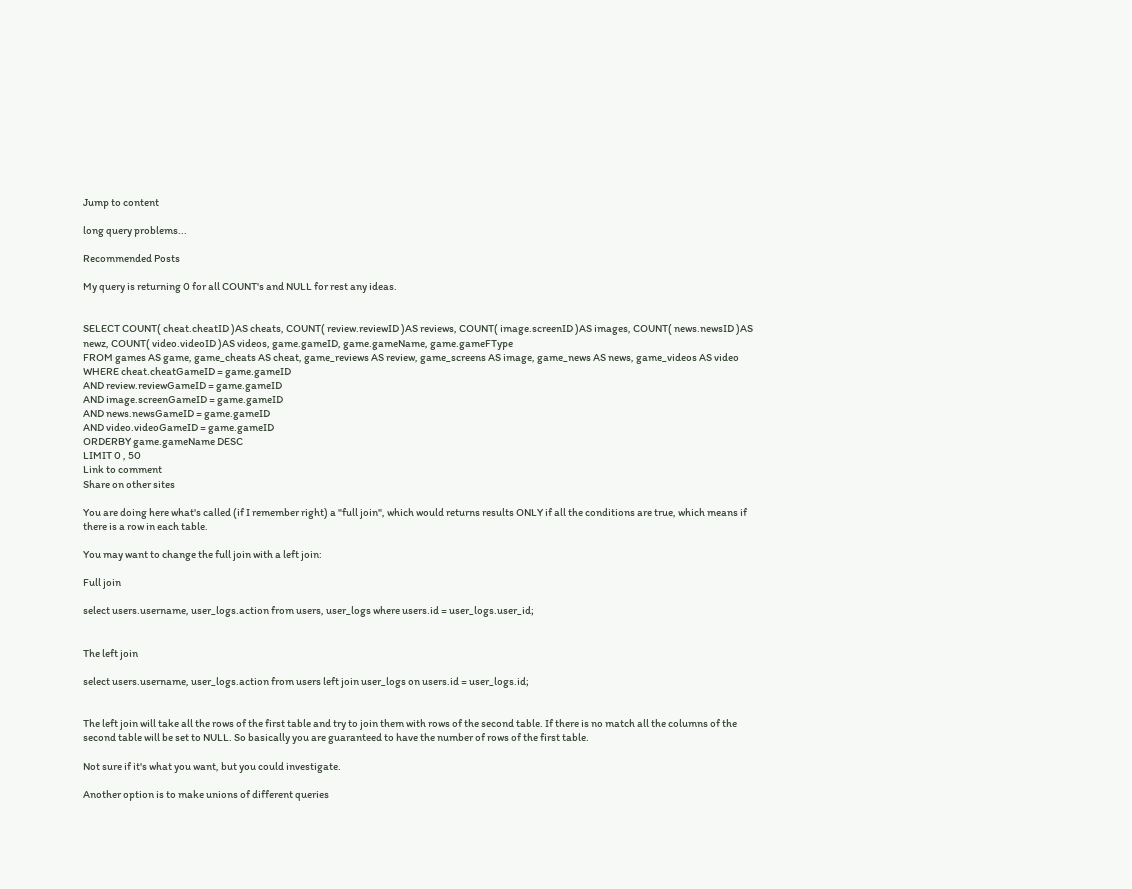Jump to content

long query problems...

Recommended Posts

My query is returning 0 for all COUNT's and NULL for rest any ideas.


SELECT COUNT( cheat.cheatID )AS cheats, COUNT( review.reviewID )AS reviews, COUNT( image.screenID )AS images, COUNT( news.newsID )AS newz, COUNT( video.videoID )AS videos, game.gameID, game.gameName, game.gameFType
FROM games AS game, game_cheats AS cheat, game_reviews AS review, game_screens AS image, game_news AS news, game_videos AS video
WHERE cheat.cheatGameID = game.gameID
AND review.reviewGameID = game.gameID
AND image.screenGameID = game.gameID
AND news.newsGameID = game.gameID
AND video.videoGameID = game.gameID
ORDERBY game.gameName DESC
LIMIT 0 , 50
Link to comment
Share on other sites

You are doing here what's called (if I remember right) a "full join", which would returns results ONLY if all the conditions are true, which means if there is a row in each table.

You may want to change the full join with a left join:

Full join

select users.username, user_logs.action from users, user_logs where users.id = user_logs.user_id;


The left join

select users.username, user_logs.action from users left join user_logs on users.id = user_logs.id;


The left join will take all the rows of the first table and try to join them with rows of the second table. If there is no match all the columns of the second table will be set to NULL. So basically you are guaranteed to have the number of rows of the first table.

Not sure if it's what you want, but you could investigate.

Another option is to make unions of different queries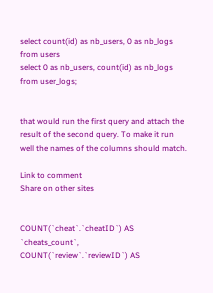select count(id) as nb_users, 0 as nb_logs from users
select 0 as nb_users, count(id) as nb_logs from user_logs;


that would run the first query and attach the result of the second query. To make it run well the names of the columns should match.

Link to comment
Share on other sites


COUNT(`cheat`.`cheatID`) AS `cheats_count`,
COUNT(`review`.`reviewID`) AS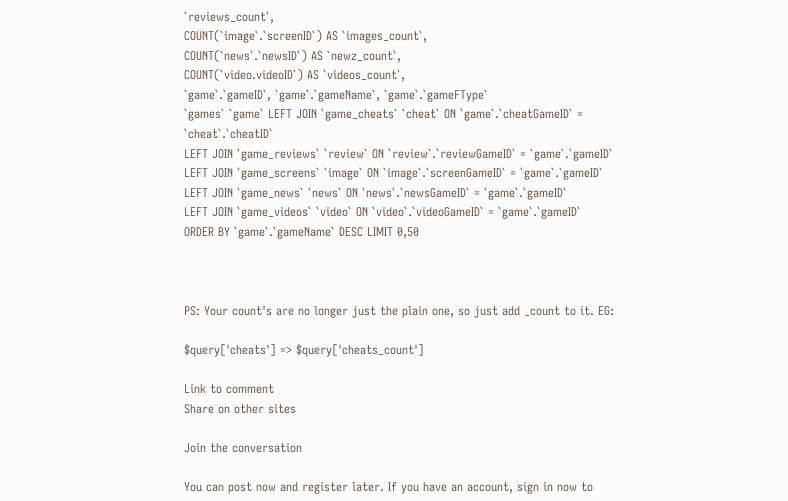`reviews_count`,
COUNT(`image`.`screenID`) AS `images_count`,
COUNT(`news`.`newsID`) AS `newz_count`,
COUNT(`video.videoID`) AS `videos_count`,
`game`.`gameID`, `game`.`gameName`, `game`.`gameFType`
`games` `game` LEFT JOIN `game_cheats` `cheat` ON `game`.`cheatGameID` = `cheat`.`cheatID`
LEFT JOIN `game_reviews` `review` ON `review`.`reviewGameID` = `game`.`gameID`
LEFT JOIN `game_screens` `image` ON `image`.`screenGameID` = `game`.`gameID`
LEFT JOIN `game_news` `news` ON `news`.`newsGameID` = `game`.`gameID`
LEFT JOIN `game_videos` `video` ON `video`.`videoGameID` = `game`.`gameID`
ORDER BY `game`.`gameName` DESC LIMIT 0,50



PS: Your count's are no longer just the plain one, so just add _count to it. EG:

$query['cheats'] => $query['cheats_count']

Link to comment
Share on other sites

Join the conversation

You can post now and register later. If you have an account, sign in now to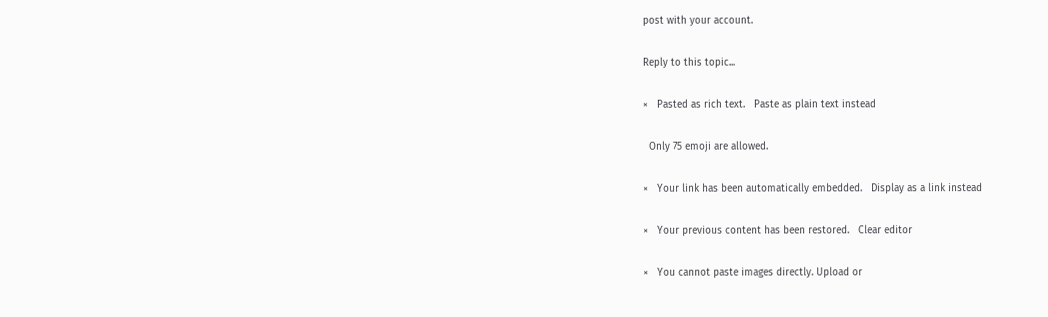post with your account.

Reply to this topic...

×   Pasted as rich text.   Paste as plain text instead

  Only 75 emoji are allowed.

×   Your link has been automatically embedded.   Display as a link instead

×   Your previous content has been restored.   Clear editor

×   You cannot paste images directly. Upload or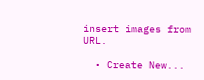insert images from URL.

  • Create New...